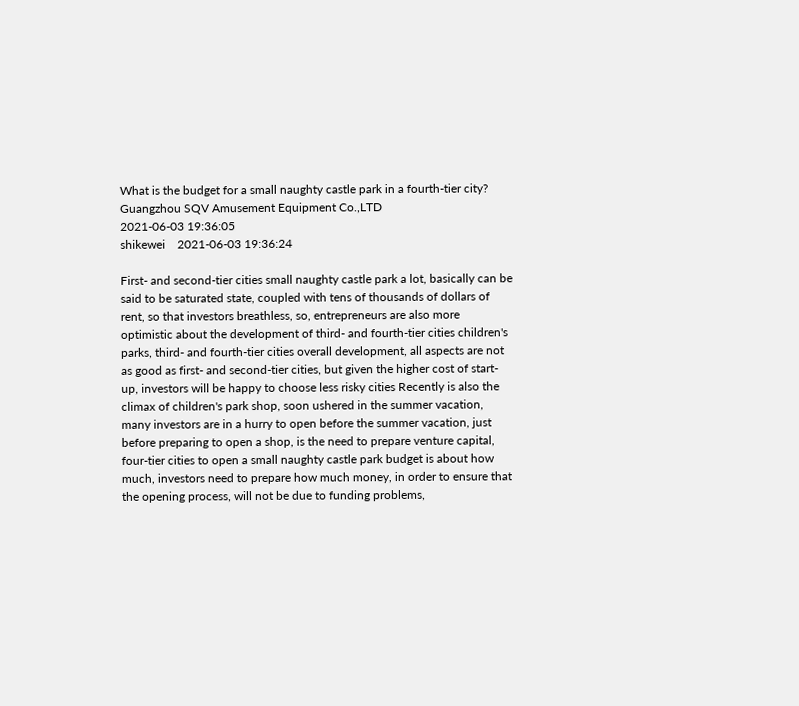What is the budget for a small naughty castle park in a fourth-tier city?
Guangzhou SQV Amusement Equipment Co.,LTD
2021-06-03 19:36:05
shikewei    2021-06-03 19:36:24

First- and second-tier cities small naughty castle park a lot, basically can be said to be saturated state, coupled with tens of thousands of dollars of rent, so that investors breathless, so, entrepreneurs are also more optimistic about the development of third- and fourth-tier cities children's parks, third- and fourth-tier cities overall development, all aspects are not as good as first- and second-tier cities, but given the higher cost of start-up, investors will be happy to choose less risky cities Recently is also the climax of children's park shop, soon ushered in the summer vacation, many investors are in a hurry to open before the summer vacation, just before preparing to open a shop, is the need to prepare venture capital, four-tier cities to open a small naughty castle park budget is about how much, investors need to prepare how much money, in order to ensure that the opening process, will not be due to funding problems,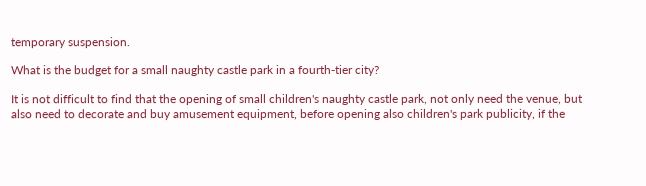temporary suspension.

What is the budget for a small naughty castle park in a fourth-tier city?

It is not difficult to find that the opening of small children's naughty castle park, not only need the venue, but also need to decorate and buy amusement equipment, before opening also children's park publicity, if the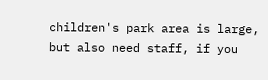children's park area is large, but also need staff, if you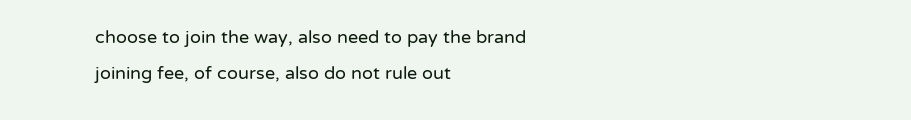choose to join the way, also need to pay the brand joining fee, of course, also do not rule out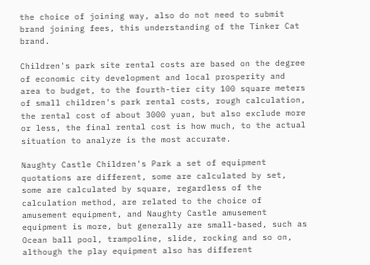the choice of joining way, also do not need to submit brand joining fees, this understanding of the Tinker Cat brand.

Children's park site rental costs are based on the degree of economic city development and local prosperity and area to budget, to the fourth-tier city 100 square meters of small children's park rental costs, rough calculation, the rental cost of about 3000 yuan, but also exclude more or less, the final rental cost is how much, to the actual situation to analyze is the most accurate.

Naughty Castle Children's Park a set of equipment quotations are different, some are calculated by set, some are calculated by square, regardless of the calculation method, are related to the choice of amusement equipment, and Naughty Castle amusement equipment is more, but generally are small-based, such as Ocean ball pool, trampoline, slide, rocking and so on, although the play equipment also has different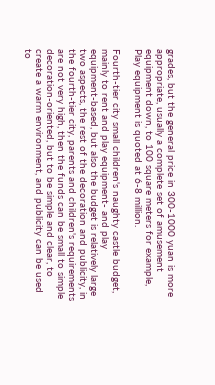grades, but the general price in 300-1000 yuan is more appropriate, usually a complete set of amusement equipment down, to 100 square meters for example, Play equipment is quoted at 6-8 million.

Fourth-tier city small children's naughty castle budget, mainly to rent and play equipment- and play equipment-based, but also the budget is relatively large two aspects, the rest of the decoration and publicity, in the fourth-tier city, parents and children's requirements are not very high, then the funds can be small to simple decoration-oriented, but to be simple and clear, to create a warm environment, and publicity can be used to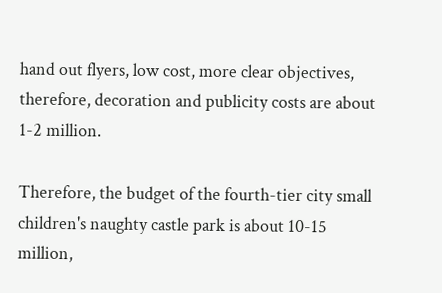hand out flyers, low cost, more clear objectives, therefore, decoration and publicity costs are about 1-2 million.

Therefore, the budget of the fourth-tier city small children's naughty castle park is about 10-15 million,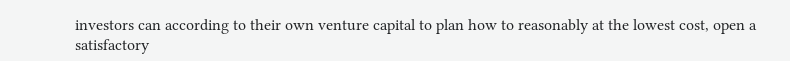investors can according to their own venture capital to plan how to reasonably at the lowest cost, open a satisfactory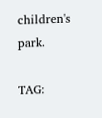children's park.

TAG: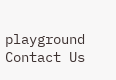playground
Contact Us